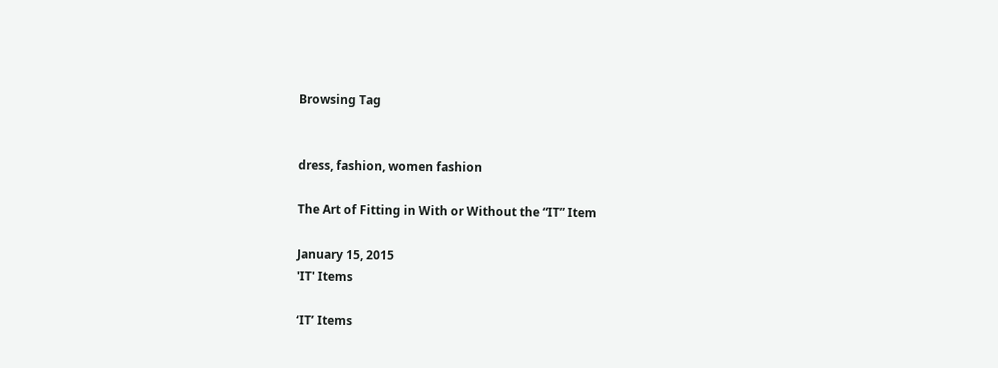Browsing Tag


dress, fashion, women fashion

The Art of Fitting in With or Without the “IT” Item

January 15, 2015
'IT' Items

‘IT’ Items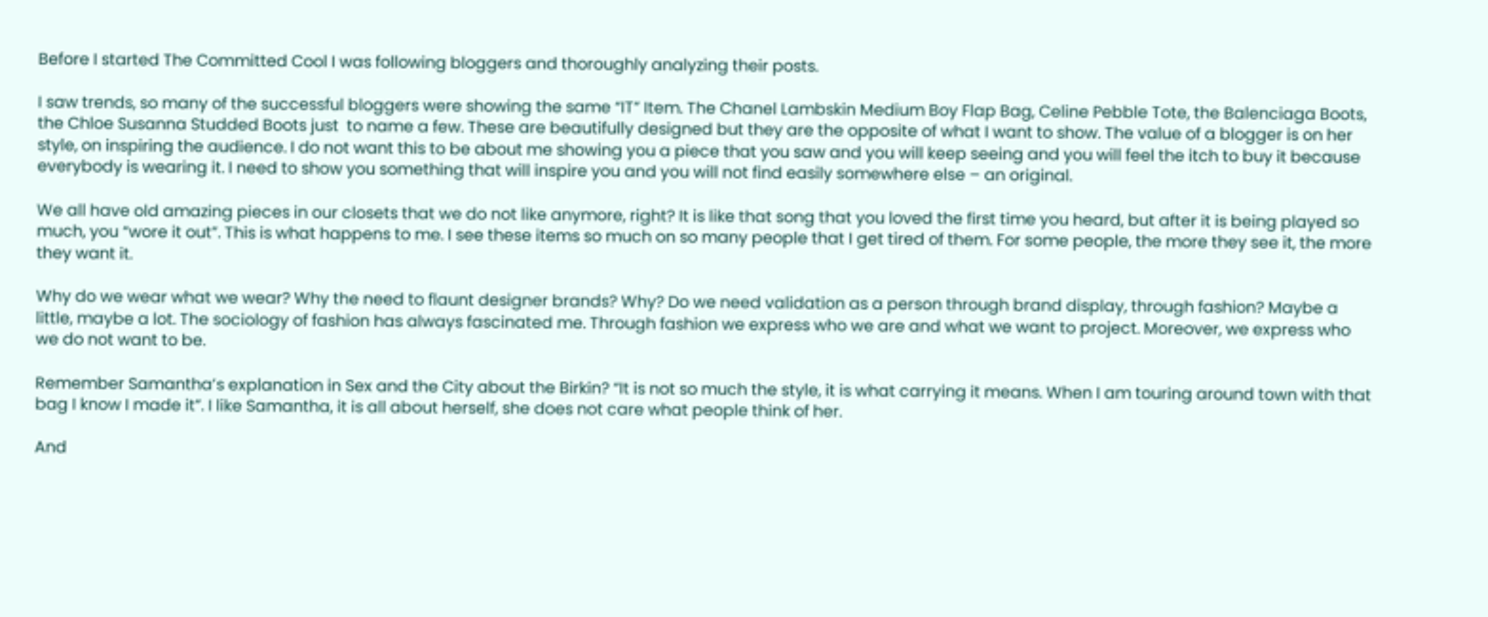Before I started The Committed Cool I was following bloggers and thoroughly analyzing their posts.

I saw trends, so many of the successful bloggers were showing the same “IT” Item. The Chanel Lambskin Medium Boy Flap Bag, Celine Pebble Tote, the Balenciaga Boots, the Chloe Susanna Studded Boots just  to name a few. These are beautifully designed but they are the opposite of what I want to show. The value of a blogger is on her style, on inspiring the audience. I do not want this to be about me showing you a piece that you saw and you will keep seeing and you will feel the itch to buy it because everybody is wearing it. I need to show you something that will inspire you and you will not find easily somewhere else – an original.

We all have old amazing pieces in our closets that we do not like anymore, right? It is like that song that you loved the first time you heard, but after it is being played so much, you “wore it out”. This is what happens to me. I see these items so much on so many people that I get tired of them. For some people, the more they see it, the more they want it.

Why do we wear what we wear? Why the need to flaunt designer brands? Why? Do we need validation as a person through brand display, through fashion? Maybe a little, maybe a lot. The sociology of fashion has always fascinated me. Through fashion we express who we are and what we want to project. Moreover, we express who we do not want to be.

Remember Samantha’s explanation in Sex and the City about the Birkin? “It is not so much the style, it is what carrying it means. When I am touring around town with that bag I know I made it”. I like Samantha, it is all about herself, she does not care what people think of her.

And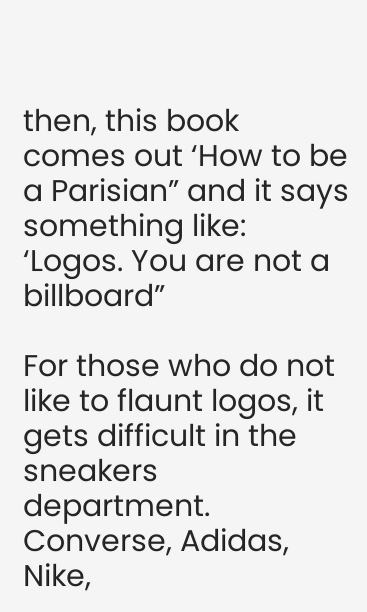then, this book comes out ‘How to be a Parisian” and it says something like: ‘Logos. You are not a billboard”

For those who do not like to flaunt logos, it gets difficult in the sneakers department. Converse, Adidas, Nike,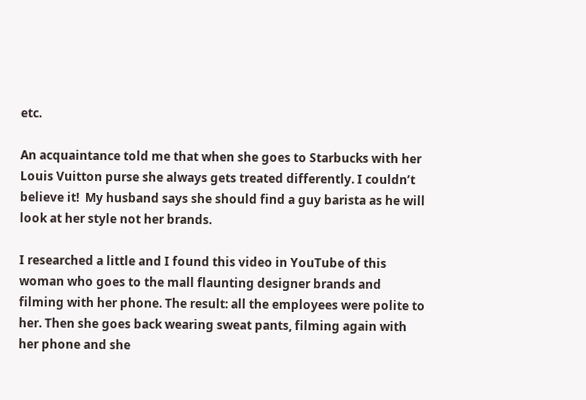etc.

An acquaintance told me that when she goes to Starbucks with her Louis Vuitton purse she always gets treated differently. I couldn’t believe it!  My husband says she should find a guy barista as he will look at her style not her brands.

I researched a little and I found this video in YouTube of this woman who goes to the mall flaunting designer brands and filming with her phone. The result: all the employees were polite to her. Then she goes back wearing sweat pants, filming again with her phone and she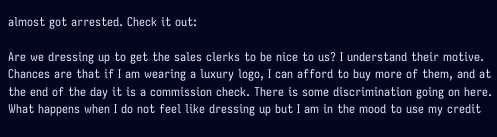almost got arrested. Check it out:

Are we dressing up to get the sales clerks to be nice to us? I understand their motive. Chances are that if I am wearing a luxury logo, I can afford to buy more of them, and at the end of the day it is a commission check. There is some discrimination going on here.  What happens when I do not feel like dressing up but I am in the mood to use my credit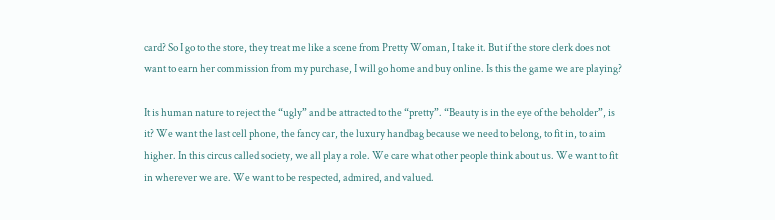card? So I go to the store, they treat me like a scene from Pretty Woman, I take it. But if the store clerk does not want to earn her commission from my purchase, I will go home and buy online. Is this the game we are playing?

It is human nature to reject the “ugly” and be attracted to the “pretty”. “Beauty is in the eye of the beholder”, is it? We want the last cell phone, the fancy car, the luxury handbag because we need to belong, to fit in, to aim higher. In this circus called society, we all play a role. We care what other people think about us. We want to fit in wherever we are. We want to be respected, admired, and valued.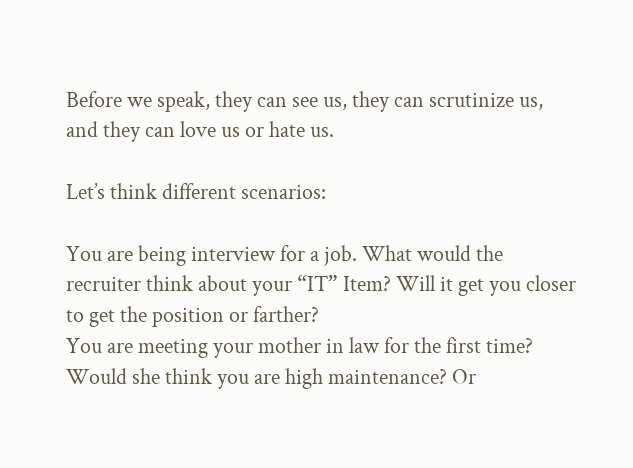Before we speak, they can see us, they can scrutinize us, and they can love us or hate us.

Let’s think different scenarios:

You are being interview for a job. What would the recruiter think about your “IT” Item? Will it get you closer to get the position or farther?
You are meeting your mother in law for the first time? Would she think you are high maintenance? Or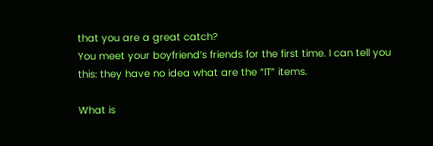that you are a great catch?
You meet your boyfriend’s friends for the first time. I can tell you this: they have no idea what are the “IT” items.

What is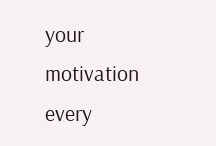your motivation every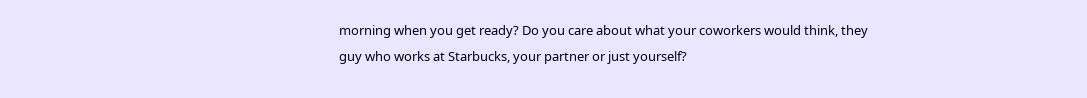morning when you get ready? Do you care about what your coworkers would think, they guy who works at Starbucks, your partner or just yourself?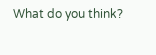What do you think?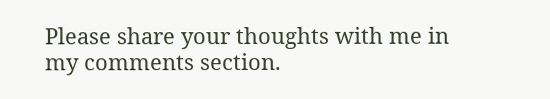Please share your thoughts with me in my comments section.